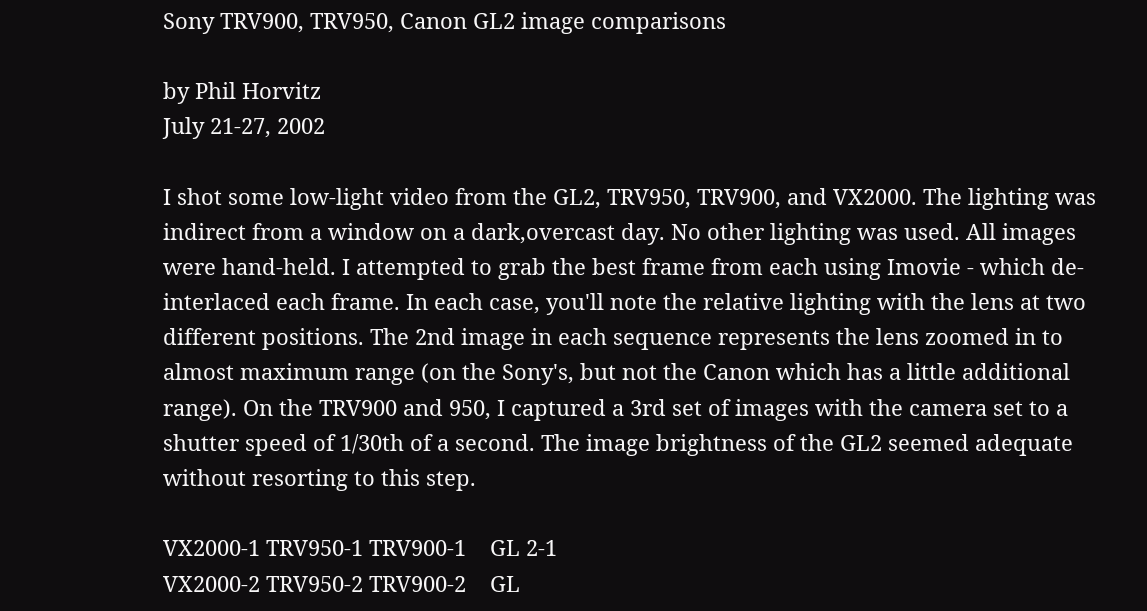Sony TRV900, TRV950, Canon GL2 image comparisons

by Phil Horvitz
July 21-27, 2002

I shot some low-light video from the GL2, TRV950, TRV900, and VX2000. The lighting was indirect from a window on a dark,overcast day. No other lighting was used. All images were hand-held. I attempted to grab the best frame from each using Imovie - which de-interlaced each frame. In each case, you'll note the relative lighting with the lens at two different positions. The 2nd image in each sequence represents the lens zoomed in to almost maximum range (on the Sony's, but not the Canon which has a little additional range). On the TRV900 and 950, I captured a 3rd set of images with the camera set to a shutter speed of 1/30th of a second. The image brightness of the GL2 seemed adequate without resorting to this step.

VX2000-1 TRV950-1 TRV900-1    GL 2-1
VX2000-2 TRV950-2 TRV900-2    GL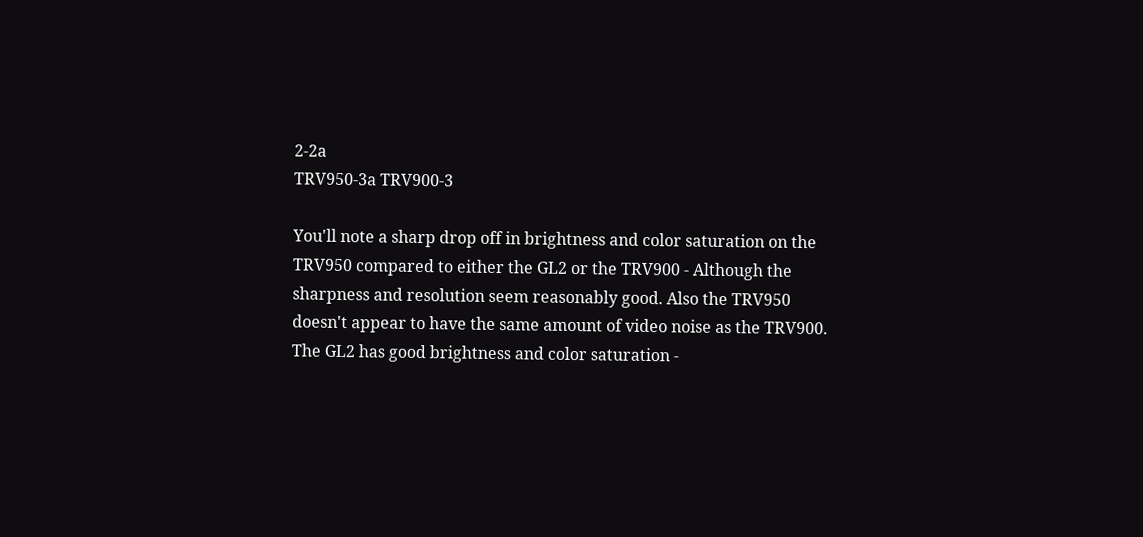2-2a
TRV950-3a TRV900-3

You'll note a sharp drop off in brightness and color saturation on the TRV950 compared to either the GL2 or the TRV900 - Although the sharpness and resolution seem reasonably good. Also the TRV950 doesn't appear to have the same amount of video noise as the TRV900. The GL2 has good brightness and color saturation -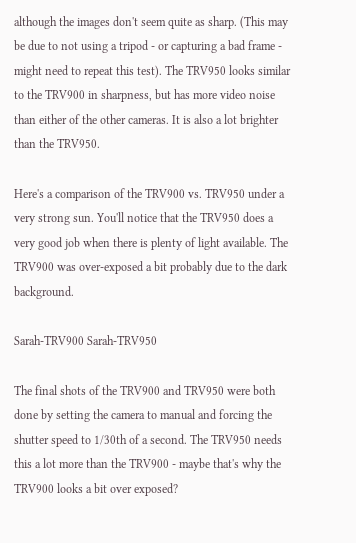although the images don't seem quite as sharp. (This may be due to not using a tripod - or capturing a bad frame - might need to repeat this test). The TRV950 looks similar to the TRV900 in sharpness, but has more video noise than either of the other cameras. It is also a lot brighter than the TRV950.

Here's a comparison of the TRV900 vs. TRV950 under a very strong sun. You'll notice that the TRV950 does a very good job when there is plenty of light available. The TRV900 was over-exposed a bit probably due to the dark background.

Sarah-TRV900 Sarah-TRV950

The final shots of the TRV900 and TRV950 were both done by setting the camera to manual and forcing the shutter speed to 1/30th of a second. The TRV950 needs this a lot more than the TRV900 - maybe that's why the TRV900 looks a bit over exposed?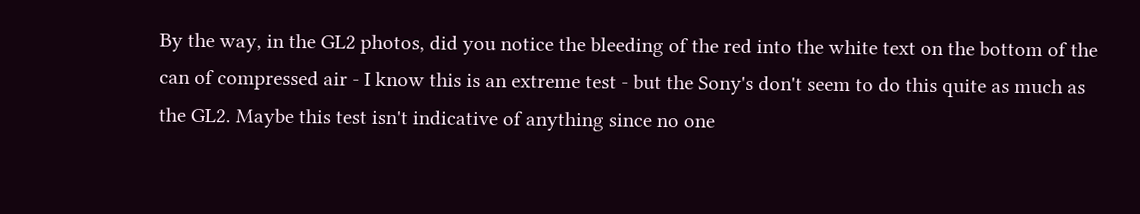By the way, in the GL2 photos, did you notice the bleeding of the red into the white text on the bottom of the can of compressed air - I know this is an extreme test - but the Sony's don't seem to do this quite as much as the GL2. Maybe this test isn't indicative of anything since no one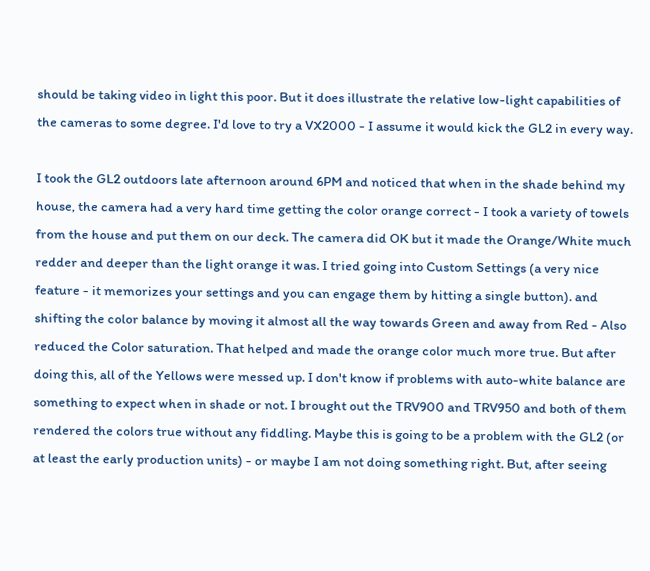should be taking video in light this poor. But it does illustrate the relative low-light capabilities of the cameras to some degree. I'd love to try a VX2000 - I assume it would kick the GL2 in every way.

I took the GL2 outdoors late afternoon around 6PM and noticed that when in the shade behind my house, the camera had a very hard time getting the color orange correct - I took a variety of towels from the house and put them on our deck. The camera did OK but it made the Orange/White much redder and deeper than the light orange it was. I tried going into Custom Settings (a very nice feature - it memorizes your settings and you can engage them by hitting a single button). and shifting the color balance by moving it almost all the way towards Green and away from Red - Also reduced the Color saturation. That helped and made the orange color much more true. But after doing this, all of the Yellows were messed up. I don't know if problems with auto-white balance are something to expect when in shade or not. I brought out the TRV900 and TRV950 and both of them rendered the colors true without any fiddling. Maybe this is going to be a problem with the GL2 (or at least the early production units) - or maybe I am not doing something right. But, after seeing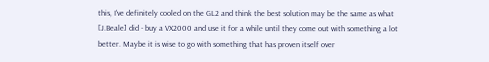this, I've definitely cooled on the GL2 and think the best solution may be the same as what [J.Beale] did - buy a VX2000 and use it for a while until they come out with something a lot better. Maybe it is wise to go with something that has proven itself over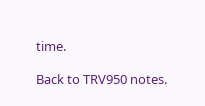time.

Back to TRV950 notes.